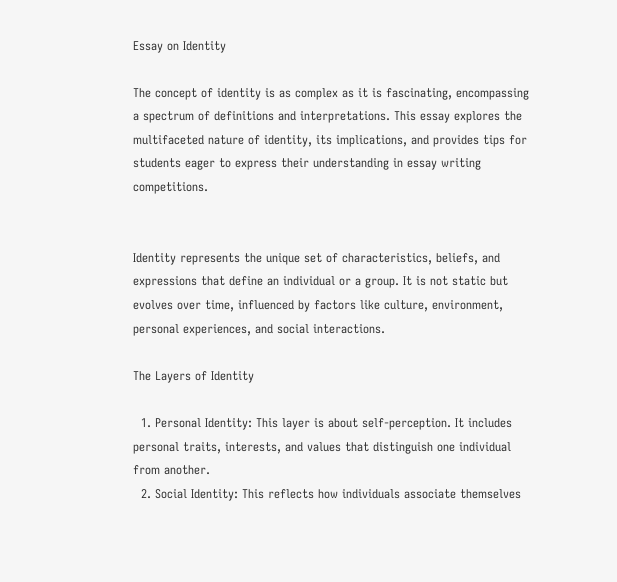Essay on Identity

The concept of identity is as complex as it is fascinating, encompassing a spectrum of definitions and interpretations. This essay explores the multifaceted nature of identity, its implications, and provides tips for students eager to express their understanding in essay writing competitions.


Identity represents the unique set of characteristics, beliefs, and expressions that define an individual or a group. It is not static but evolves over time, influenced by factors like culture, environment, personal experiences, and social interactions.

The Layers of Identity

  1. Personal Identity: This layer is about self-perception. It includes personal traits, interests, and values that distinguish one individual from another.
  2. Social Identity: This reflects how individuals associate themselves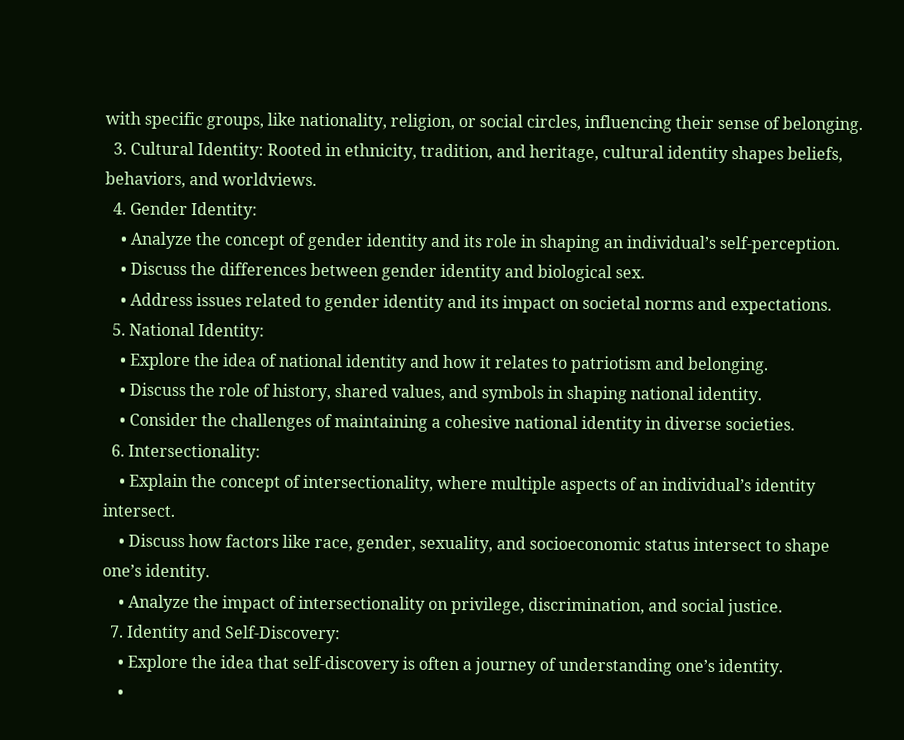with specific groups, like nationality, religion, or social circles, influencing their sense of belonging.
  3. Cultural Identity: Rooted in ethnicity, tradition, and heritage, cultural identity shapes beliefs, behaviors, and worldviews.
  4. Gender Identity:
    • Analyze the concept of gender identity and its role in shaping an individual’s self-perception.
    • Discuss the differences between gender identity and biological sex.
    • Address issues related to gender identity and its impact on societal norms and expectations.
  5. National Identity:
    • Explore the idea of national identity and how it relates to patriotism and belonging.
    • Discuss the role of history, shared values, and symbols in shaping national identity.
    • Consider the challenges of maintaining a cohesive national identity in diverse societies.
  6. Intersectionality:
    • Explain the concept of intersectionality, where multiple aspects of an individual’s identity intersect.
    • Discuss how factors like race, gender, sexuality, and socioeconomic status intersect to shape one’s identity.
    • Analyze the impact of intersectionality on privilege, discrimination, and social justice.
  7. Identity and Self-Discovery:
    • Explore the idea that self-discovery is often a journey of understanding one’s identity.
    •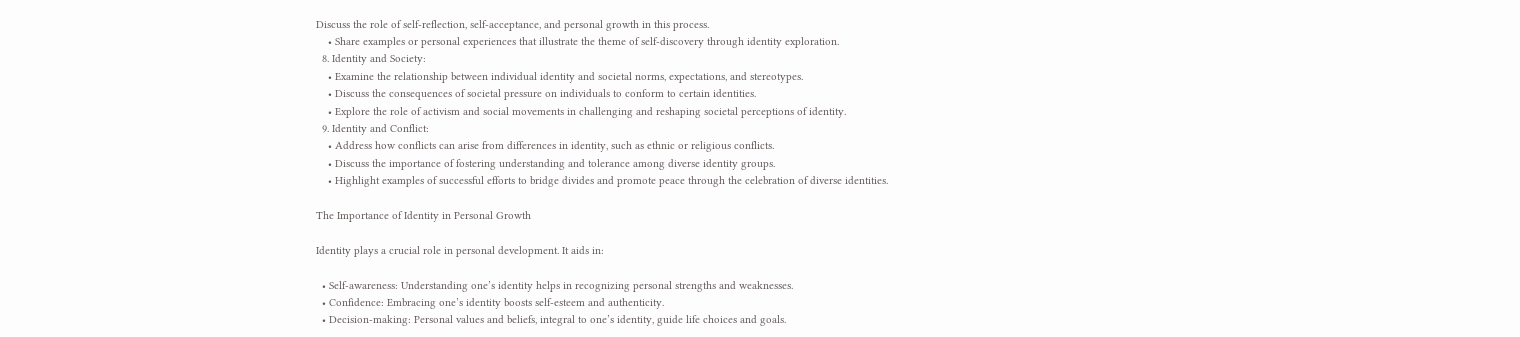Discuss the role of self-reflection, self-acceptance, and personal growth in this process.
    • Share examples or personal experiences that illustrate the theme of self-discovery through identity exploration.
  8. Identity and Society:
    • Examine the relationship between individual identity and societal norms, expectations, and stereotypes.
    • Discuss the consequences of societal pressure on individuals to conform to certain identities.
    • Explore the role of activism and social movements in challenging and reshaping societal perceptions of identity.
  9. Identity and Conflict:
    • Address how conflicts can arise from differences in identity, such as ethnic or religious conflicts.
    • Discuss the importance of fostering understanding and tolerance among diverse identity groups.
    • Highlight examples of successful efforts to bridge divides and promote peace through the celebration of diverse identities.

The Importance of Identity in Personal Growth

Identity plays a crucial role in personal development. It aids in:

  • Self-awareness: Understanding one’s identity helps in recognizing personal strengths and weaknesses.
  • Confidence: Embracing one’s identity boosts self-esteem and authenticity.
  • Decision-making: Personal values and beliefs, integral to one’s identity, guide life choices and goals.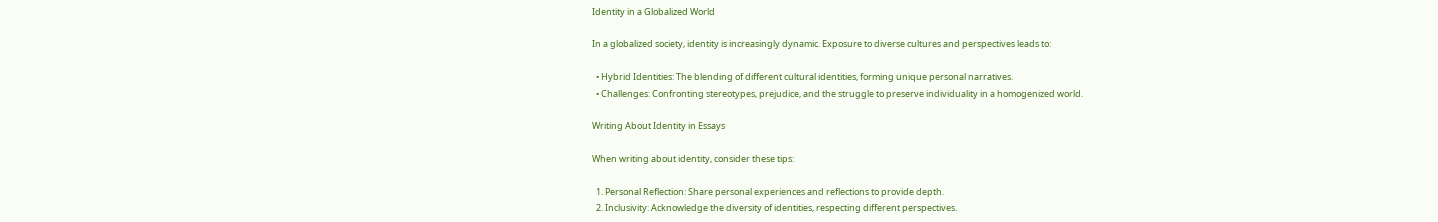Identity in a Globalized World

In a globalized society, identity is increasingly dynamic. Exposure to diverse cultures and perspectives leads to:

  • Hybrid Identities: The blending of different cultural identities, forming unique personal narratives.
  • Challenges: Confronting stereotypes, prejudice, and the struggle to preserve individuality in a homogenized world.

Writing About Identity in Essays

When writing about identity, consider these tips:

  1. Personal Reflection: Share personal experiences and reflections to provide depth.
  2. Inclusivity: Acknowledge the diversity of identities, respecting different perspectives.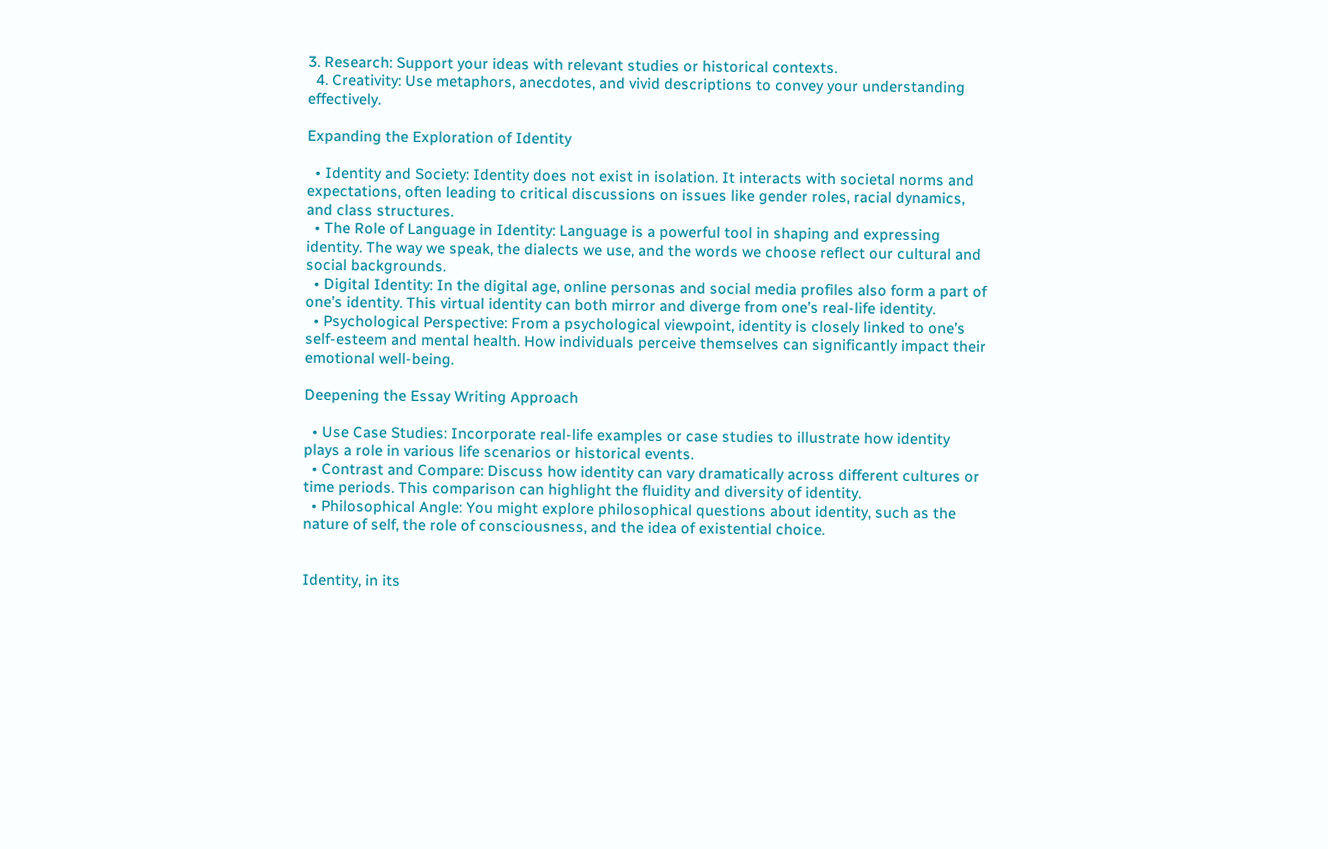3. Research: Support your ideas with relevant studies or historical contexts.
  4. Creativity: Use metaphors, anecdotes, and vivid descriptions to convey your understanding effectively.

Expanding the Exploration of Identity

  • Identity and Society: Identity does not exist in isolation. It interacts with societal norms and expectations, often leading to critical discussions on issues like gender roles, racial dynamics, and class structures.
  • The Role of Language in Identity: Language is a powerful tool in shaping and expressing identity. The way we speak, the dialects we use, and the words we choose reflect our cultural and social backgrounds.
  • Digital Identity: In the digital age, online personas and social media profiles also form a part of one’s identity. This virtual identity can both mirror and diverge from one’s real-life identity.
  • Psychological Perspective: From a psychological viewpoint, identity is closely linked to one’s self-esteem and mental health. How individuals perceive themselves can significantly impact their emotional well-being.

Deepening the Essay Writing Approach

  • Use Case Studies: Incorporate real-life examples or case studies to illustrate how identity plays a role in various life scenarios or historical events.
  • Contrast and Compare: Discuss how identity can vary dramatically across different cultures or time periods. This comparison can highlight the fluidity and diversity of identity.
  • Philosophical Angle: You might explore philosophical questions about identity, such as the nature of self, the role of consciousness, and the idea of existential choice.


Identity, in its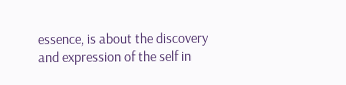essence, is about the discovery and expression of the self in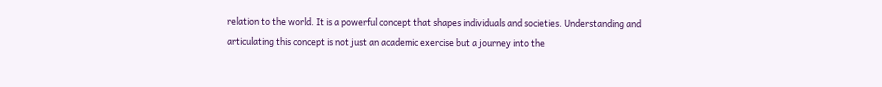relation to the world. It is a powerful concept that shapes individuals and societies. Understanding and articulating this concept is not just an academic exercise but a journey into the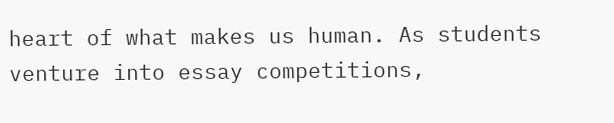heart of what makes us human. As students venture into essay competitions,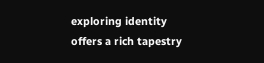exploring identity offers a rich tapestry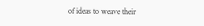of ideas to weave their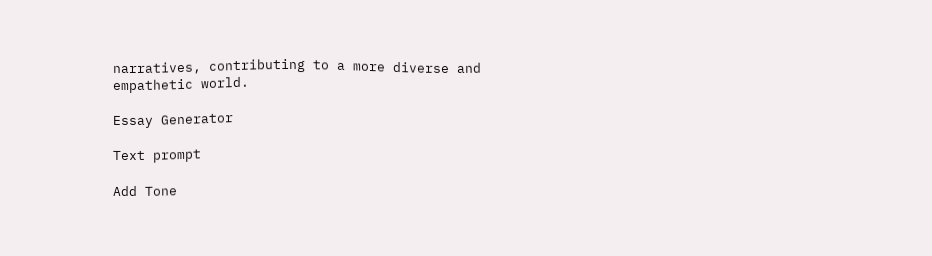narratives, contributing to a more diverse and empathetic world.

Essay Generator

Text prompt

Add Tone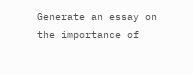Generate an essay on the importance of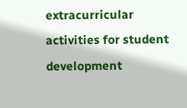extracurricular activities for student development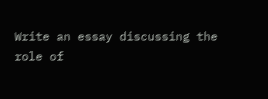Write an essay discussing the role of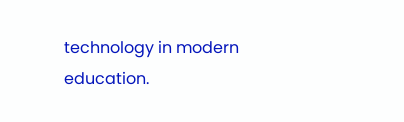technology in modern education.